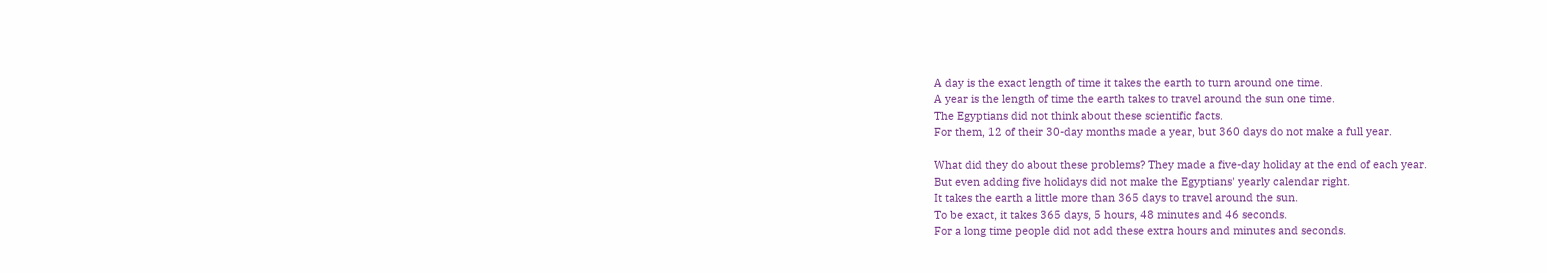A day is the exact length of time it takes the earth to turn around one time.
A year is the length of time the earth takes to travel around the sun one time.
The Egyptians did not think about these scientific facts.
For them, 12 of their 30-day months made a year, but 360 days do not make a full year.

What did they do about these problems? They made a five-day holiday at the end of each year.
But even adding five holidays did not make the Egyptians' yearly calendar right.
It takes the earth a little more than 365 days to travel around the sun.
To be exact, it takes 365 days, 5 hours, 48 minutes and 46 seconds.
For a long time people did not add these extra hours and minutes and seconds.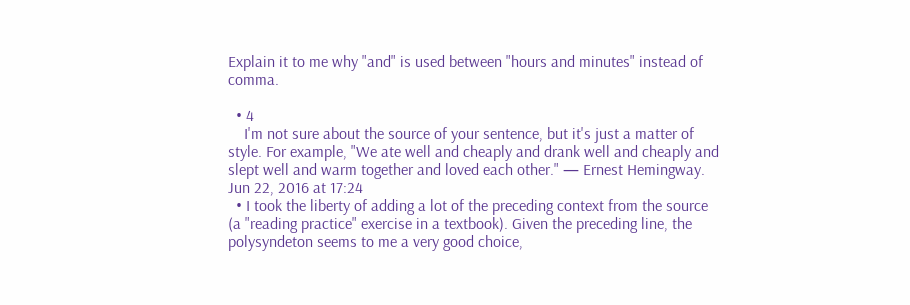Explain it to me why "and" is used between "hours and minutes" instead of comma.

  • 4
    I'm not sure about the source of your sentence, but it's just a matter of style. For example, "We ate well and cheaply and drank well and cheaply and slept well and warm together and loved each other." — Ernest Hemingway. Jun 22, 2016 at 17:24
  • I took the liberty of adding a lot of the preceding context from the source (a "reading practice" exercise in a textbook). Given the preceding line, the polysyndeton seems to me a very good choice,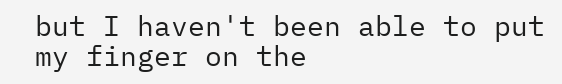but I haven't been able to put my finger on the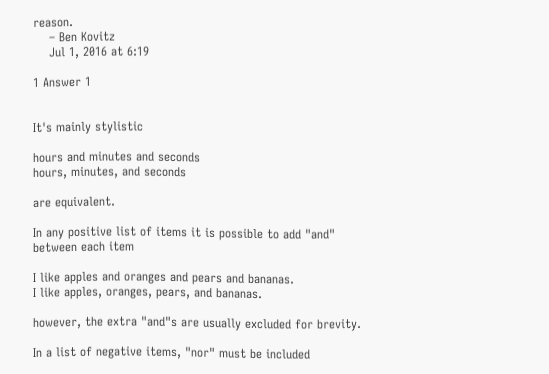reason.
    – Ben Kovitz
    Jul 1, 2016 at 6:19

1 Answer 1


It's mainly stylistic

hours and minutes and seconds
hours, minutes, and seconds

are equivalent.

In any positive list of items it is possible to add "and" between each item

I like apples and oranges and pears and bananas.
I like apples, oranges, pears, and bananas.

however, the extra "and"s are usually excluded for brevity.

In a list of negative items, "nor" must be included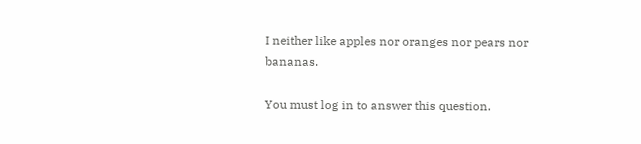I neither like apples nor oranges nor pears nor bananas.

You must log in to answer this question.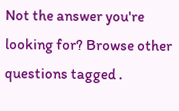Not the answer you're looking for? Browse other questions tagged .